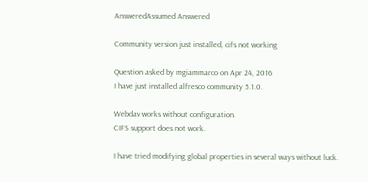AnsweredAssumed Answered

Community version just installed, cifs not working

Question asked by mgiammarco on Apr 24, 2016
I have just installed alfresco community 5.1.0.

Webdav works without configuration.
CIFS support does not work.

I have tried modifying global properties in several ways without luck.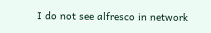I do not see alfresco in network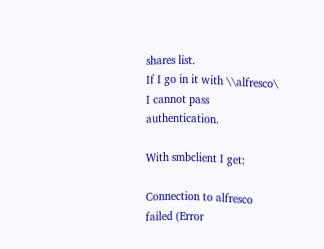shares list.
If I go in it with \\alfresco\ I cannot pass authentication.

With smbclient I get:

Connection to alfresco failed (Error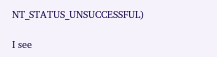NT_STATUS_UNSUCCESSFUL)

I see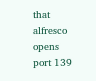that alfresco opens port 139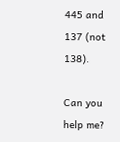445 and 137 (not 138).

Can you help me?